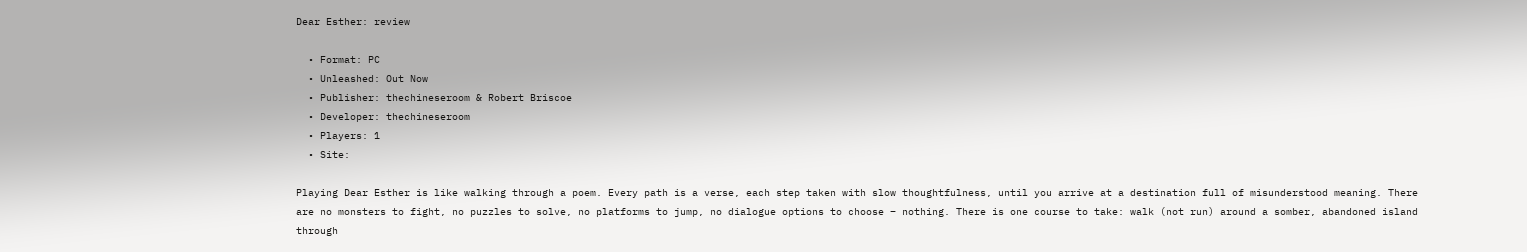Dear Esther: review

  • Format: PC
  • Unleashed: Out Now
  • Publisher: thechineseroom & Robert Briscoe
  • Developer: thechineseroom
  • Players: 1
  • Site:

Playing Dear Esther is like walking through a poem. Every path is a verse, each step taken with slow thoughtfulness, until you arrive at a destination full of misunderstood meaning. There are no monsters to fight, no puzzles to solve, no platforms to jump, no dialogue options to choose – nothing. There is one course to take: walk (not run) around a somber, abandoned island through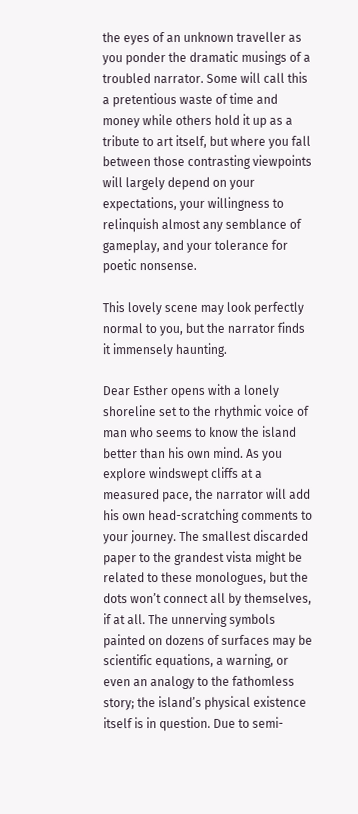the eyes of an unknown traveller as you ponder the dramatic musings of a troubled narrator. Some will call this a pretentious waste of time and money while others hold it up as a tribute to art itself, but where you fall between those contrasting viewpoints will largely depend on your expectations, your willingness to relinquish almost any semblance of gameplay, and your tolerance for poetic nonsense.

This lovely scene may look perfectly normal to you, but the narrator finds it immensely haunting.

Dear Esther opens with a lonely shoreline set to the rhythmic voice of man who seems to know the island better than his own mind. As you explore windswept cliffs at a measured pace, the narrator will add his own head-scratching comments to your journey. The smallest discarded paper to the grandest vista might be related to these monologues, but the dots won’t connect all by themselves, if at all. The unnerving symbols painted on dozens of surfaces may be scientific equations, a warning, or even an analogy to the fathomless story; the island’s physical existence itself is in question. Due to semi-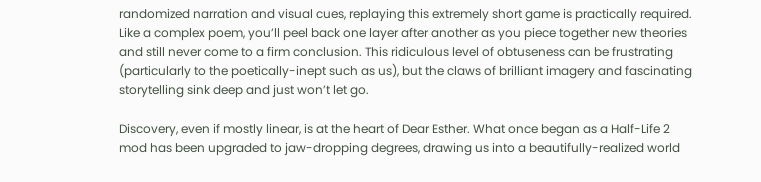randomized narration and visual cues, replaying this extremely short game is practically required. Like a complex poem, you’ll peel back one layer after another as you piece together new theories and still never come to a firm conclusion. This ridiculous level of obtuseness can be frustrating (particularly to the poetically-inept such as us), but the claws of brilliant imagery and fascinating storytelling sink deep and just won’t let go.

Discovery, even if mostly linear, is at the heart of Dear Esther. What once began as a Half-Life 2 mod has been upgraded to jaw-dropping degrees, drawing us into a beautifully-realized world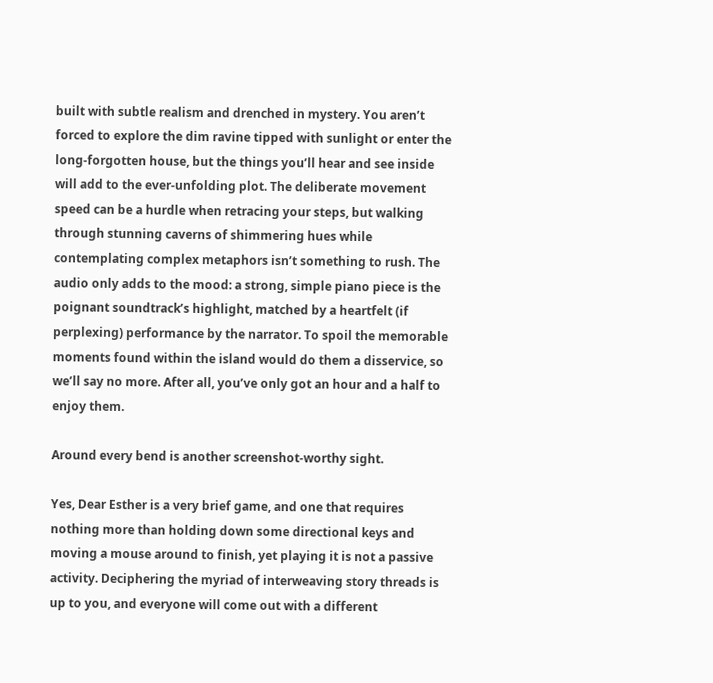built with subtle realism and drenched in mystery. You aren’t forced to explore the dim ravine tipped with sunlight or enter the long-forgotten house, but the things you’ll hear and see inside will add to the ever-unfolding plot. The deliberate movement speed can be a hurdle when retracing your steps, but walking through stunning caverns of shimmering hues while contemplating complex metaphors isn’t something to rush. The audio only adds to the mood: a strong, simple piano piece is the poignant soundtrack’s highlight, matched by a heartfelt (if perplexing) performance by the narrator. To spoil the memorable moments found within the island would do them a disservice, so we’ll say no more. After all, you’ve only got an hour and a half to enjoy them.

Around every bend is another screenshot-worthy sight.

Yes, Dear Esther is a very brief game, and one that requires nothing more than holding down some directional keys and moving a mouse around to finish, yet playing it is not a passive activity. Deciphering the myriad of interweaving story threads is up to you, and everyone will come out with a different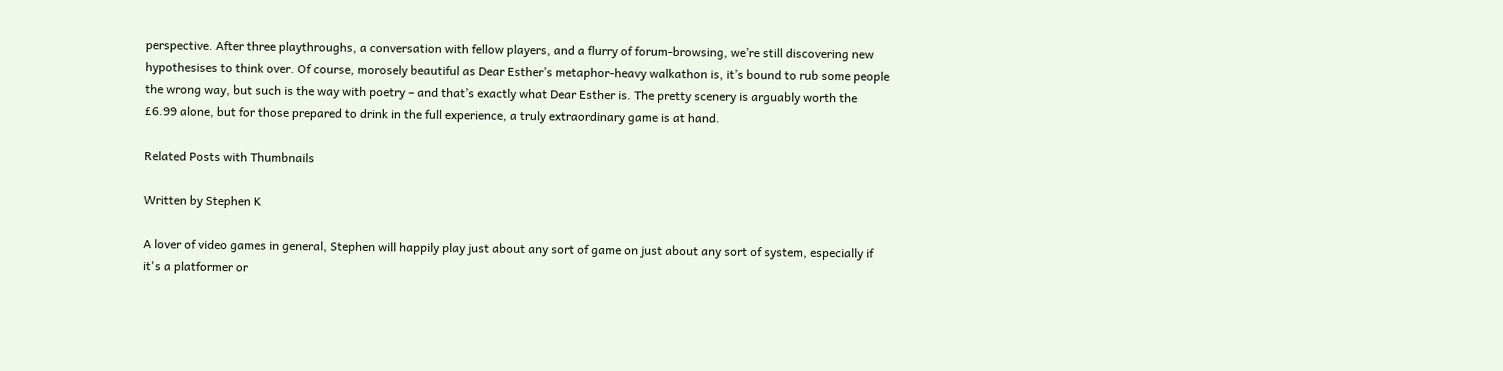perspective. After three playthroughs, a conversation with fellow players, and a flurry of forum-browsing, we’re still discovering new hypothesises to think over. Of course, morosely beautiful as Dear Esther’s metaphor-heavy walkathon is, it’s bound to rub some people the wrong way, but such is the way with poetry – and that’s exactly what Dear Esther is. The pretty scenery is arguably worth the £6.99 alone, but for those prepared to drink in the full experience, a truly extraordinary game is at hand.

Related Posts with Thumbnails

Written by Stephen K

A lover of video games in general, Stephen will happily play just about any sort of game on just about any sort of system, especially if it's a platformer or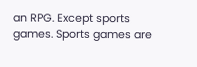an RPG. Except sports games. Sports games are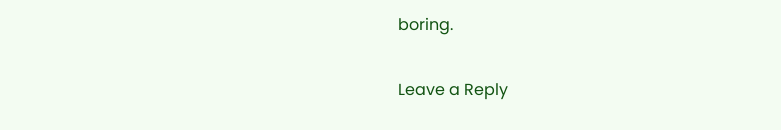boring.

Leave a Reply